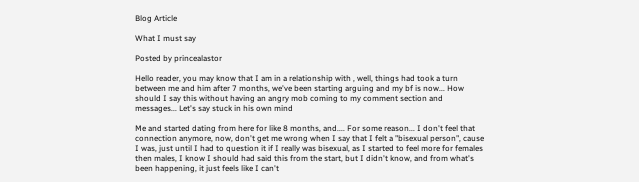Blog Article

What I must say

Posted by princealastor

Hello reader, you may know that I am in a relationship with , well, things had took a turn between me and him after 7 months, we've been starting arguing and my bf is now... How should I say this without having an angry mob coming to my comment section and messages... Let's say stuck in his own mind

Me and started dating from here for like 8 months, and.... For some reason... I don't feel that connection anymore, now, don't get me wrong when I say that I felt a "bisexual person", cause I was, just until I had to question it if I really was bisexual, as I started to feel more for females then males, I know I should had said this from the start, but I didn't know, and from what's been happening, it just feels like I can't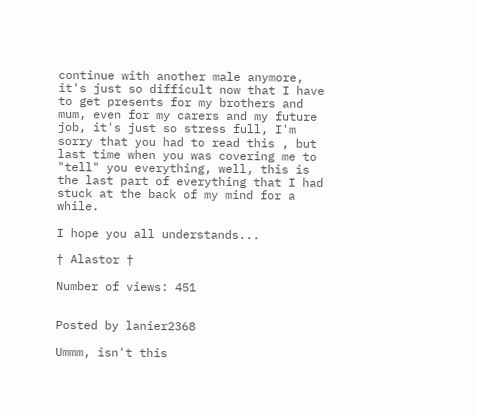continue with another male anymore, it's just so difficult now that I have to get presents for my brothers and mum, even for my carers and my future job, it's just so stress full, I'm sorry that you had to read this , but last time when you was covering me to "tell" you everything, well, this is the last part of everything that I had stuck at the back of my mind for a while.

I hope you all understands...

† Alastor †

Number of views: 451


Posted by lanier2368

Ummm, isn't this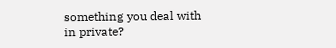something you deal with in private?